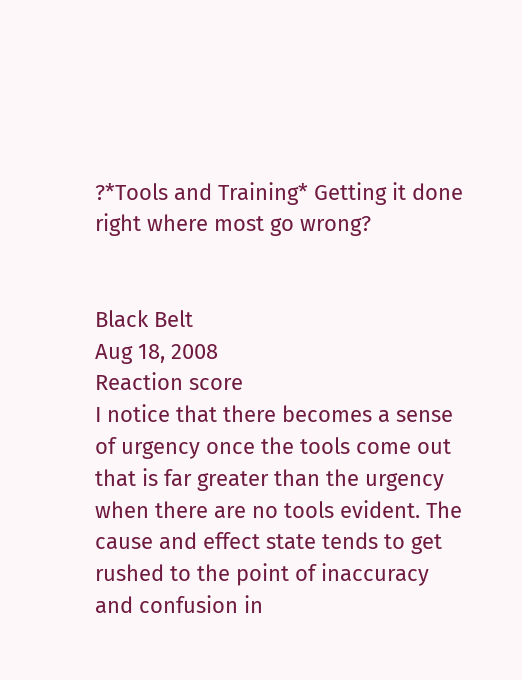?*Tools and Training* Getting it done right where most go wrong?


Black Belt
Aug 18, 2008
Reaction score
I notice that there becomes a sense of urgency once the tools come out that is far greater than the urgency when there are no tools evident. The cause and effect state tends to get rushed to the point of inaccuracy and confusion in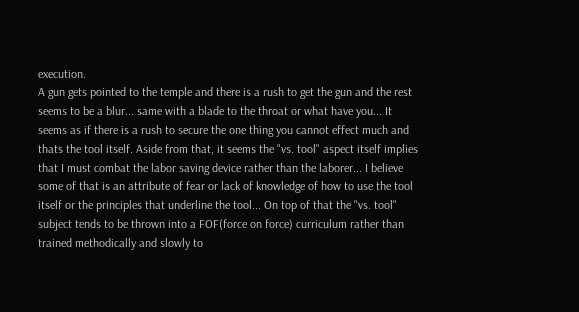execution.
A gun gets pointed to the temple and there is a rush to get the gun and the rest seems to be a blur... same with a blade to the throat or what have you... It seems as if there is a rush to secure the one thing you cannot effect much and thats the tool itself. Aside from that, it seems the "vs. tool" aspect itself implies that I must combat the labor saving device rather than the laborer... I believe some of that is an attribute of fear or lack of knowledge of how to use the tool itself or the principles that underline the tool... On top of that the "vs. tool" subject tends to be thrown into a FOF(force on force) curriculum rather than trained methodically and slowly to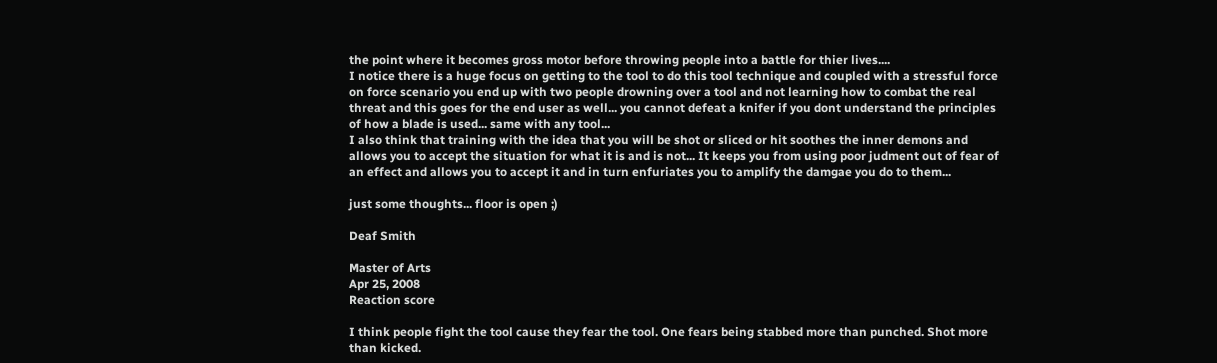the point where it becomes gross motor before throwing people into a battle for thier lives....
I notice there is a huge focus on getting to the tool to do this tool technique and coupled with a stressful force on force scenario you end up with two people drowning over a tool and not learning how to combat the real threat and this goes for the end user as well... you cannot defeat a knifer if you dont understand the principles of how a blade is used... same with any tool...
I also think that training with the idea that you will be shot or sliced or hit soothes the inner demons and allows you to accept the situation for what it is and is not... It keeps you from using poor judment out of fear of an effect and allows you to accept it and in turn enfuriates you to amplify the damgae you do to them...

just some thoughts... floor is open ;)

Deaf Smith

Master of Arts
Apr 25, 2008
Reaction score

I think people fight the tool cause they fear the tool. One fears being stabbed more than punched. Shot more than kicked.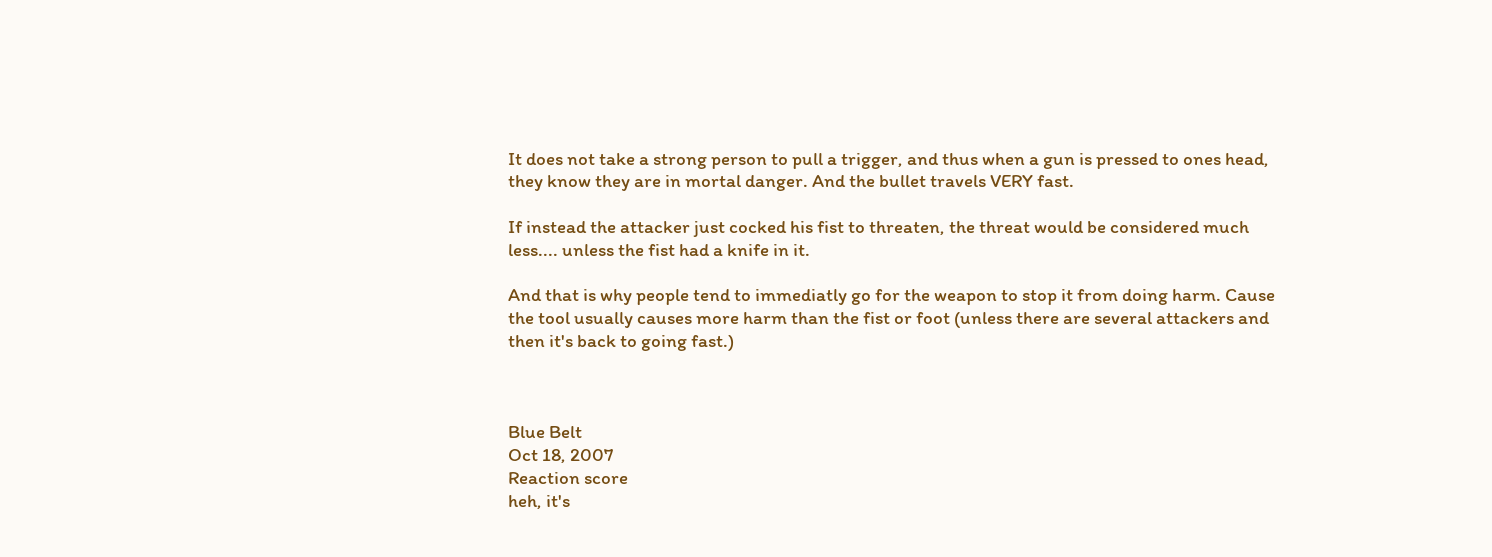It does not take a strong person to pull a trigger, and thus when a gun is pressed to ones head, they know they are in mortal danger. And the bullet travels VERY fast.

If instead the attacker just cocked his fist to threaten, the threat would be considered much less.... unless the fist had a knife in it.

And that is why people tend to immediatly go for the weapon to stop it from doing harm. Cause the tool usually causes more harm than the fist or foot (unless there are several attackers and then it's back to going fast.)



Blue Belt
Oct 18, 2007
Reaction score
heh, it's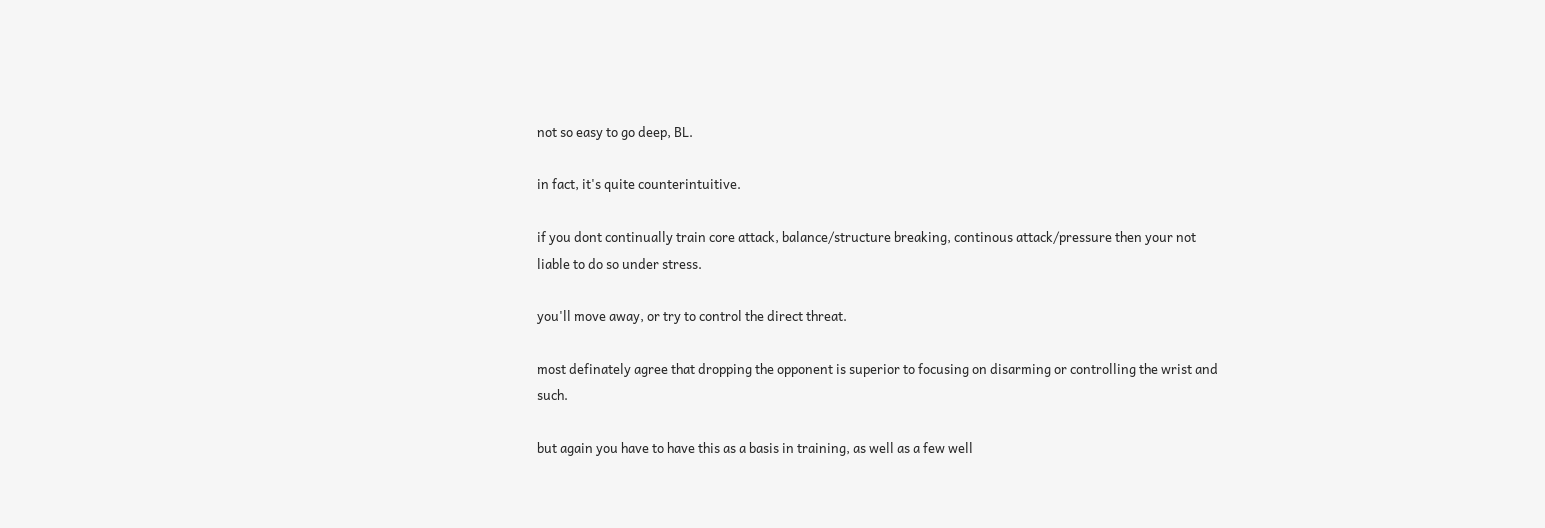not so easy to go deep, BL.

in fact, it's quite counterintuitive.

if you dont continually train core attack, balance/structure breaking, continous attack/pressure then your not liable to do so under stress.

you'll move away, or try to control the direct threat.

most definately agree that dropping the opponent is superior to focusing on disarming or controlling the wrist and such.

but again you have to have this as a basis in training, as well as a few well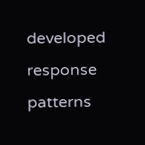developed response patterns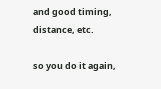and good timing, distance, etc.

so you do it again,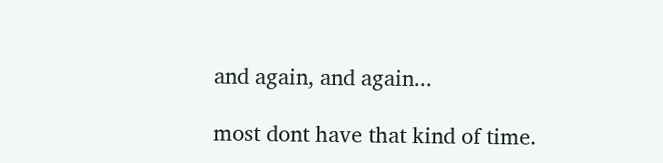and again, and again...

most dont have that kind of time.